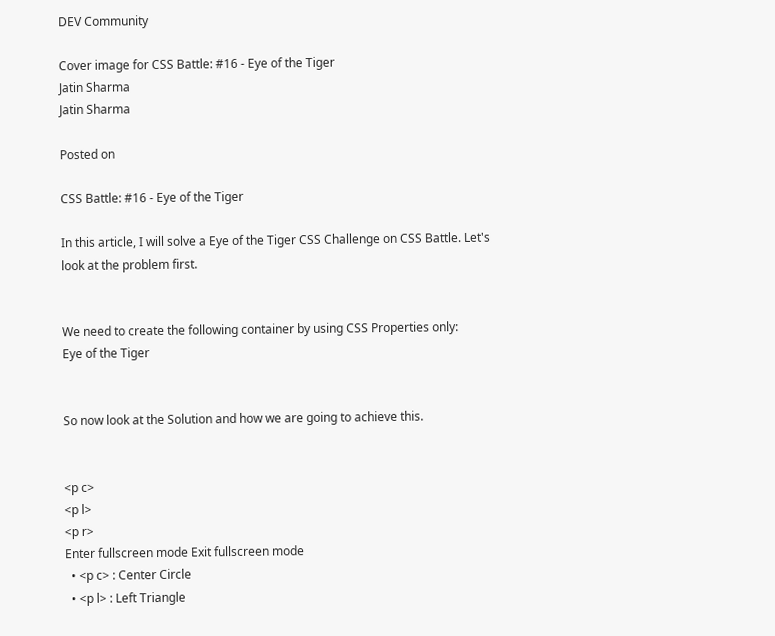DEV Community

Cover image for CSS Battle: #16 - Eye of the Tiger
Jatin Sharma
Jatin Sharma

Posted on

CSS Battle: #16 - Eye of the Tiger

In this article, I will solve a Eye of the Tiger CSS Challenge on CSS Battle. Let's look at the problem first.


We need to create the following container by using CSS Properties only:
Eye of the Tiger


So now look at the Solution and how we are going to achieve this.


<p c>
<p l>
<p r>
Enter fullscreen mode Exit fullscreen mode
  • <p c> : Center Circle
  • <p l> : Left Triangle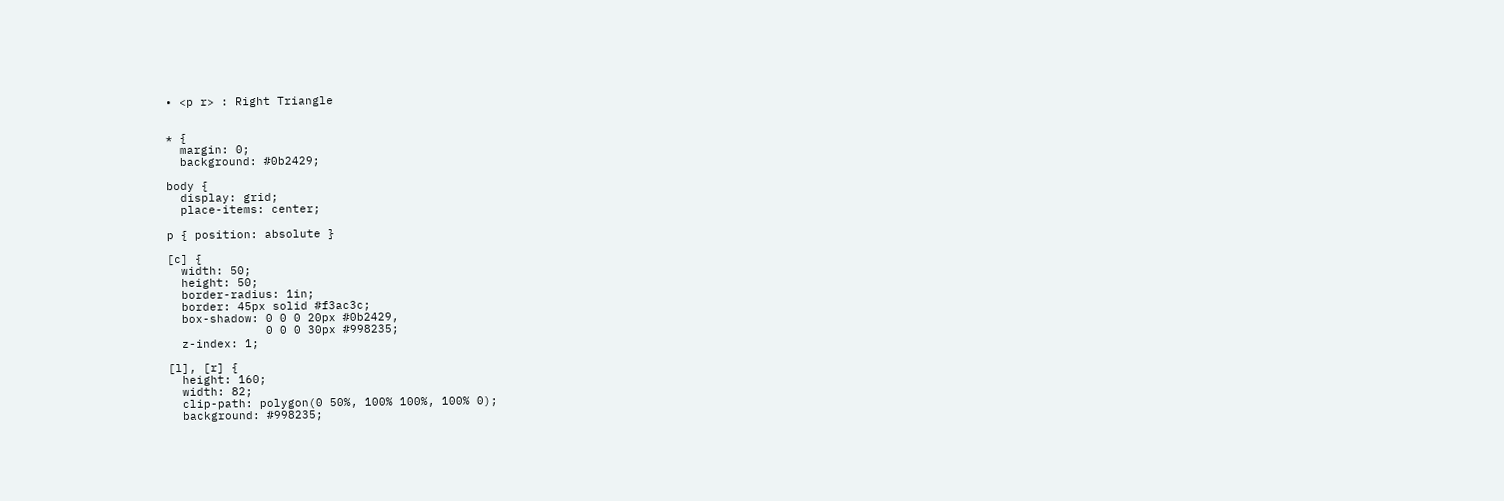• <p r> : Right Triangle


* {
  margin: 0;
  background: #0b2429;

body {
  display: grid;
  place-items: center;

p { position: absolute }

[c] {
  width: 50;
  height: 50;
  border-radius: 1in;
  border: 45px solid #f3ac3c;
  box-shadow: 0 0 0 20px #0b2429,
              0 0 0 30px #998235;
  z-index: 1;

[l], [r] {
  height: 160;
  width: 82;
  clip-path: polygon(0 50%, 100% 100%, 100% 0);
  background: #998235;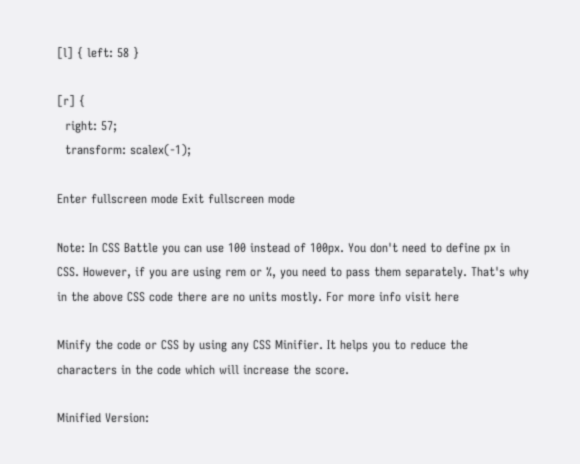[l] { left: 58 }

[r] {
  right: 57;
  transform: scalex(-1);

Enter fullscreen mode Exit fullscreen mode

Note: In CSS Battle you can use 100 instead of 100px. You don't need to define px in CSS. However, if you are using rem or %, you need to pass them separately. That's why in the above CSS code there are no units mostly. For more info visit here

Minify the code or CSS by using any CSS Minifier. It helps you to reduce the characters in the code which will increase the score.

Minified Version: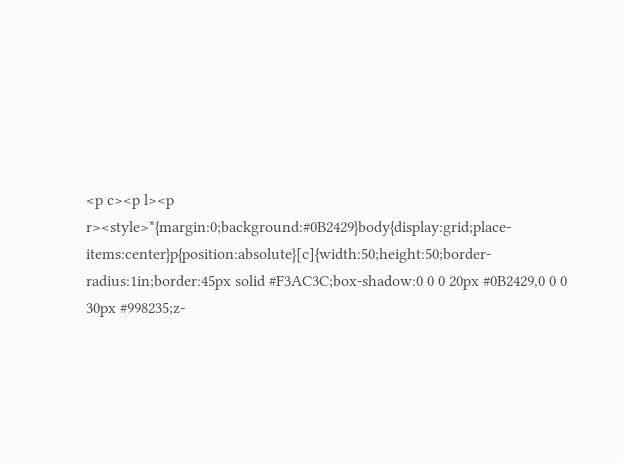<p c><p l><p r><style>*{margin:0;background:#0B2429}body{display:grid;place-items:center}p{position:absolute}[c]{width:50;height:50;border-radius:1in;border:45px solid #F3AC3C;box-shadow:0 0 0 20px #0B2429,0 0 0 30px #998235;z-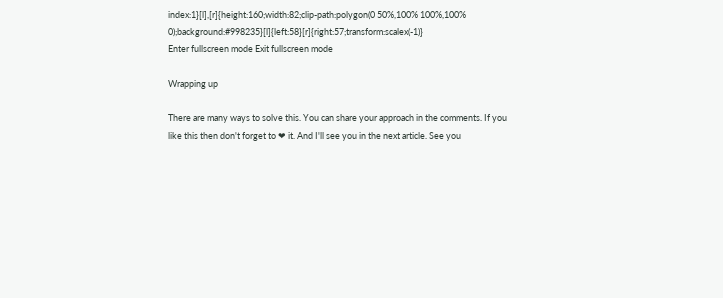index:1}[l],[r]{height:160;width:82;clip-path:polygon(0 50%,100% 100%,100% 0);background:#998235}[l]{left:58}[r]{right:57;transform:scalex(-1)}
Enter fullscreen mode Exit fullscreen mode

Wrapping up

There are many ways to solve this. You can share your approach in the comments. If you like this then don't forget to ❤ it. And I'll see you in the next article. See you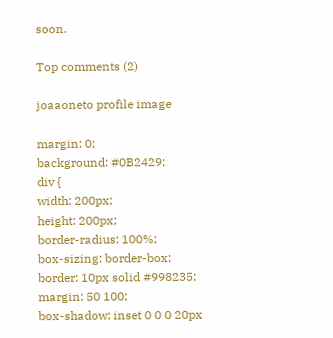soon.

Top comments (2)

joaaoneto profile image

margin: 0;
background: #0B2429;
div {
width: 200px;
height: 200px;
border-radius: 100%;
box-sizing: border-box;
border: 10px solid #998235;
margin: 50 100;
box-shadow: inset 0 0 0 20px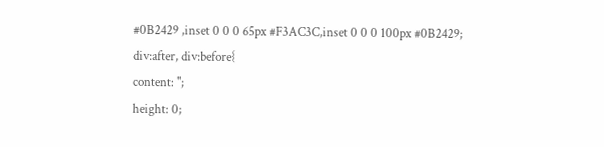#0B2429 ,inset 0 0 0 65px #F3AC3C,inset 0 0 0 100px #0B2429;
div:after, div:before{
content: '';
height: 0;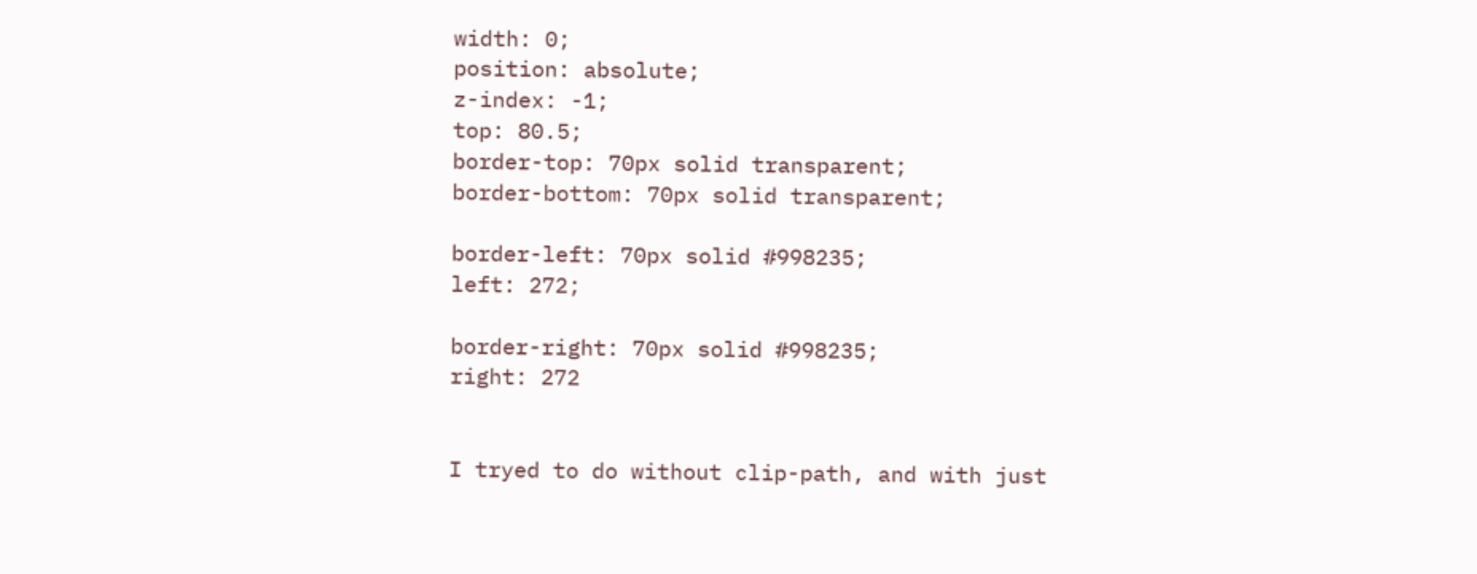width: 0;
position: absolute;
z-index: -1;
top: 80.5;
border-top: 70px solid transparent;
border-bottom: 70px solid transparent;

border-left: 70px solid #998235;
left: 272;

border-right: 70px solid #998235;
right: 272


I tryed to do without clip-path, and with just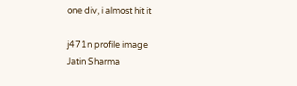one div, i almost hit it

j471n profile image
Jatin Sharma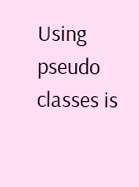Using pseudo classes is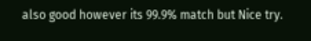also good however its 99.9% match but Nice try.